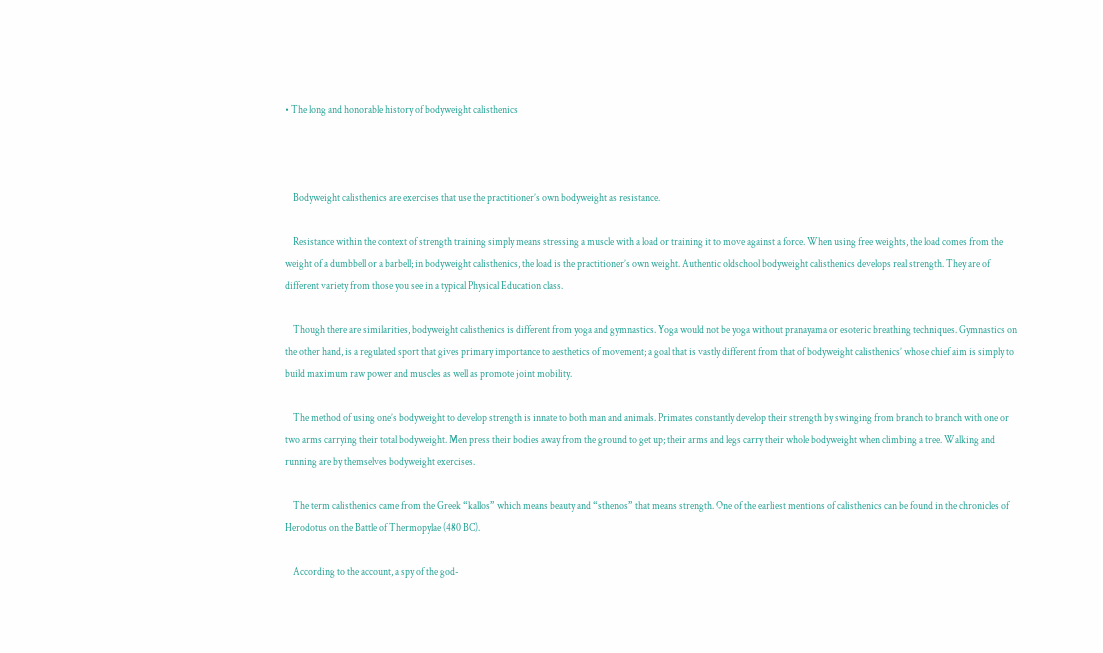• The long and honorable history of bodyweight calisthenics



    Bodyweight calisthenics are exercises that use the practitioner’s own bodyweight as resistance.

    Resistance within the context of strength training simply means stressing a muscle with a load or training it to move against a force. When using free weights, the load comes from the weight of a dumbbell or a barbell; in bodyweight calisthenics, the load is the practitioner’s own weight. Authentic oldschool bodyweight calisthenics develops real strength. They are of different variety from those you see in a typical Physical Education class.

    Though there are similarities, bodyweight calisthenics is different from yoga and gymnastics. Yoga would not be yoga without pranayama or esoteric breathing techniques. Gymnastics on the other hand, is a regulated sport that gives primary importance to aesthetics of movement; a goal that is vastly different from that of bodyweight calisthenics’ whose chief aim is simply to build maximum raw power and muscles as well as promote joint mobility.

    The method of using one’s bodyweight to develop strength is innate to both man and animals. Primates constantly develop their strength by swinging from branch to branch with one or two arms carrying their total bodyweight. Men press their bodies away from the ground to get up; their arms and legs carry their whole bodyweight when climbing a tree. Walking and running are by themselves bodyweight exercises.

    The term calisthenics came from the Greek “kallos” which means beauty and “sthenos” that means strength. One of the earliest mentions of calisthenics can be found in the chronicles of Herodotus on the Battle of Thermopylae (480 BC).

    According to the account, a spy of the god-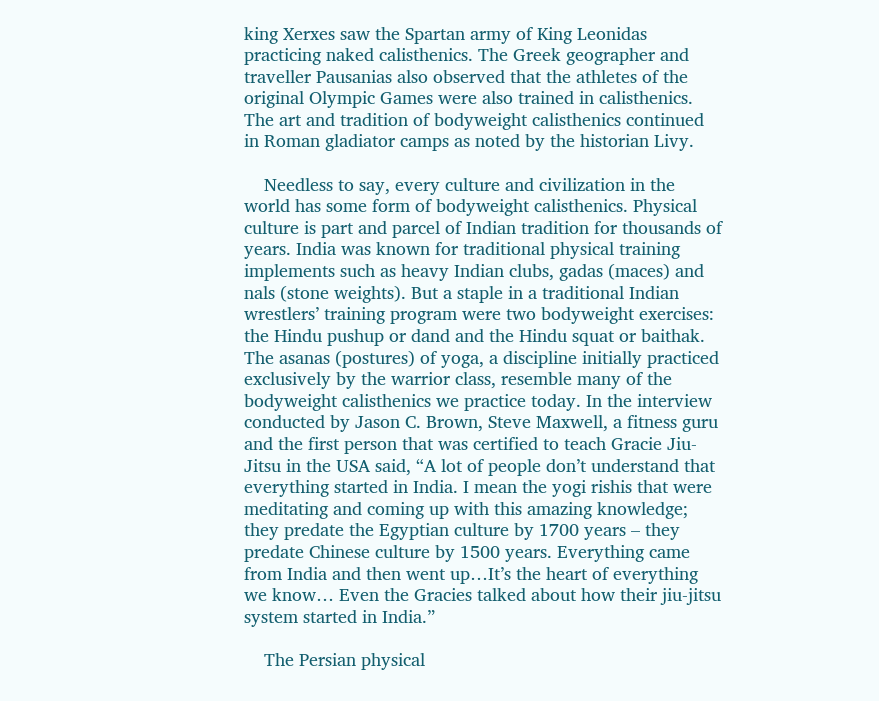king Xerxes saw the Spartan army of King Leonidas practicing naked calisthenics. The Greek geographer and traveller Pausanias also observed that the athletes of the original Olympic Games were also trained in calisthenics. The art and tradition of bodyweight calisthenics continued in Roman gladiator camps as noted by the historian Livy.

    Needless to say, every culture and civilization in the world has some form of bodyweight calisthenics. Physical culture is part and parcel of Indian tradition for thousands of years. India was known for traditional physical training implements such as heavy Indian clubs, gadas (maces) and nals (stone weights). But a staple in a traditional Indian wrestlers’ training program were two bodyweight exercises: the Hindu pushup or dand and the Hindu squat or baithak. The asanas (postures) of yoga, a discipline initially practiced exclusively by the warrior class, resemble many of the bodyweight calisthenics we practice today. In the interview conducted by Jason C. Brown, Steve Maxwell, a fitness guru and the first person that was certified to teach Gracie Jiu-Jitsu in the USA said, “A lot of people don’t understand that everything started in India. I mean the yogi rishis that were meditating and coming up with this amazing knowledge; they predate the Egyptian culture by 1700 years – they predate Chinese culture by 1500 years. Everything came from India and then went up…It’s the heart of everything we know… Even the Gracies talked about how their jiu-jitsu system started in India.”

    The Persian physical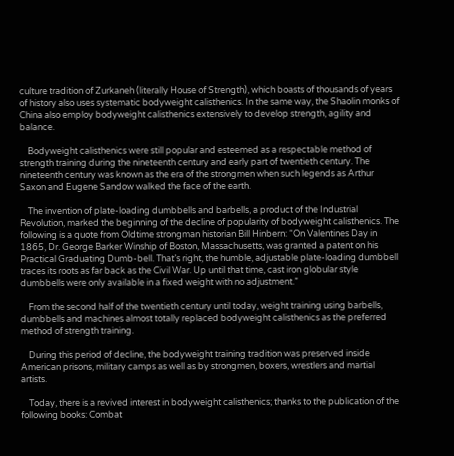culture tradition of Zurkaneh (literally House of Strength), which boasts of thousands of years of history also uses systematic bodyweight calisthenics. In the same way, the Shaolin monks of China also employ bodyweight calisthenics extensively to develop strength, agility and balance.

    Bodyweight calisthenics were still popular and esteemed as a respectable method of strength training during the nineteenth century and early part of twentieth century. The nineteenth century was known as the era of the strongmen when such legends as Arthur Saxon and Eugene Sandow walked the face of the earth.

    The invention of plate-loading dumbbells and barbells, a product of the Industrial Revolution, marked the beginning of the decline of popularity of bodyweight calisthenics. The following is a quote from Oldtime strongman historian Bill Hinbern: “On Valentines Day in 1865, Dr. George Barker Winship of Boston, Massachusetts, was granted a patent on his Practical Graduating Dumb-bell. That’s right, the humble, adjustable plate-loading dumbbell traces its roots as far back as the Civil War. Up until that time, cast iron globular style dumbbells were only available in a fixed weight with no adjustment.”

    From the second half of the twentieth century until today, weight training using barbells, dumbbells and machines almost totally replaced bodyweight calisthenics as the preferred method of strength training.

    During this period of decline, the bodyweight training tradition was preserved inside American prisons, military camps as well as by strongmen, boxers, wrestlers and martial artists.

    Today, there is a revived interest in bodyweight calisthenics; thanks to the publication of the following books: Combat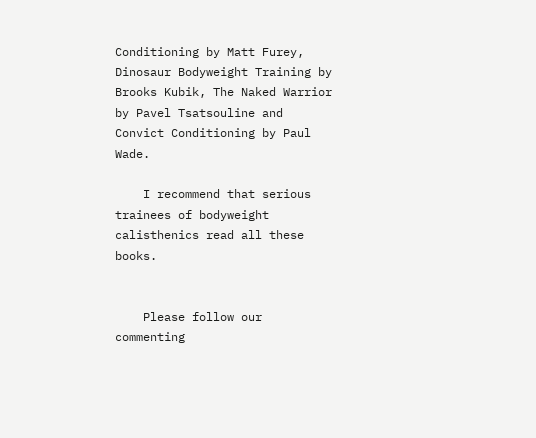Conditioning by Matt Furey, Dinosaur Bodyweight Training by Brooks Kubik, The Naked Warrior by Pavel Tsatsouline and Convict Conditioning by Paul Wade.

    I recommend that serious trainees of bodyweight calisthenics read all these books.


    Please follow our commenting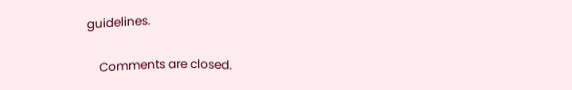guidelines.

    Comments are closed.